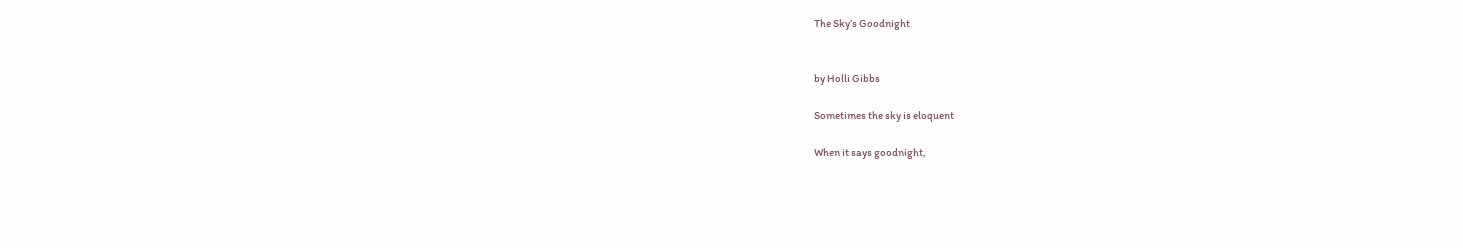The Sky’s Goodnight


by Holli Gibbs

Sometimes the sky is eloquent

When it says goodnight,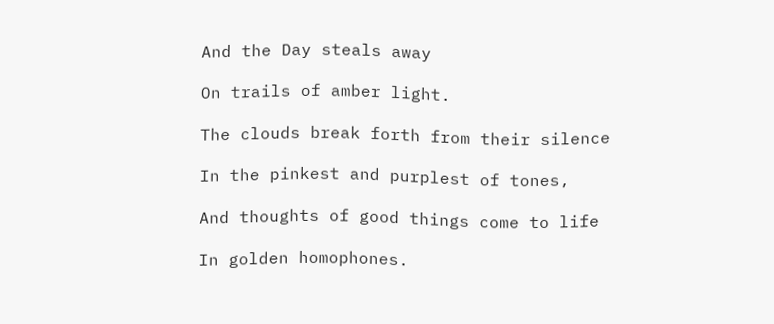And the Day steals away

On trails of amber light.

The clouds break forth from their silence

In the pinkest and purplest of tones,

And thoughts of good things come to life

In golden homophones.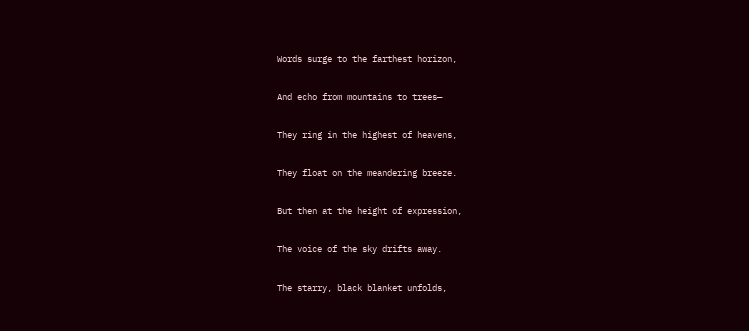Words surge to the farthest horizon,

And echo from mountains to trees—

They ring in the highest of heavens,

They float on the meandering breeze.

But then at the height of expression,

The voice of the sky drifts away.

The starry, black blanket unfolds,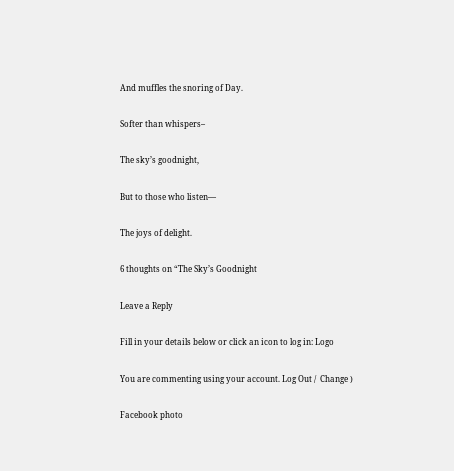And muffles the snoring of Day.

Softer than whispers–

The sky’s goodnight,

But to those who listen—

The joys of delight.

6 thoughts on “The Sky’s Goodnight

Leave a Reply

Fill in your details below or click an icon to log in: Logo

You are commenting using your account. Log Out /  Change )

Facebook photo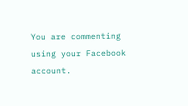You are commenting using your Facebook account.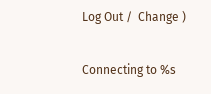Log Out /  Change )

Connecting to %s